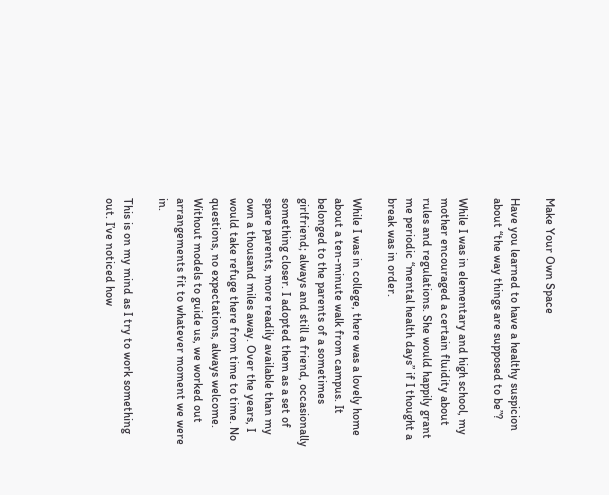Make Your Own Space

Have you learned to have a healthy suspicion about “the way things are supposed to be”?

While I was in elementary and high school, my mother encouraged a certain fluidity about rules and regulations. She would happily grant me periodic “mental health days” if I thought a break was in order.

While I was in college, there was a lovely home about a ten-minute walk from campus. It belonged to the parents of a sometimes girlfriend; always and still a friend, occasionally something closer. I adopted them as a set of spare parents, more readily available than my own a thousand miles away. Over the years, I would take refuge there from time to time. No questions, no expectations, always welcome. Without models to guide us, we worked out arrangements fit to whatever moment we were in.

This is on my mind as I try to work something out. I’ve noticed how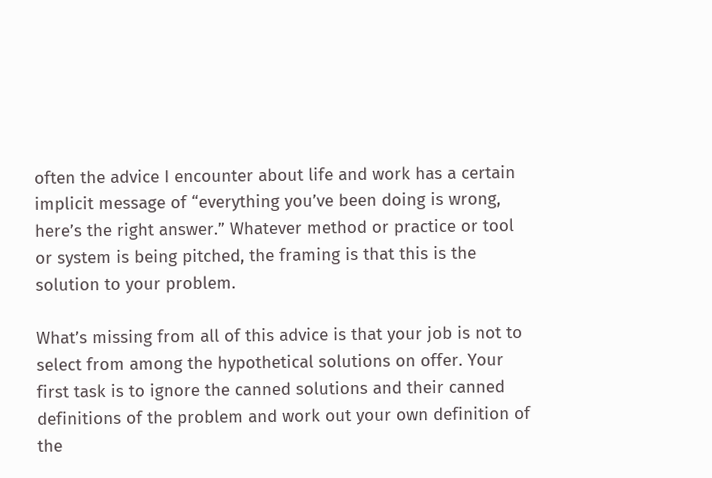often the advice I encounter about life and work has a certain implicit message of “everything you’ve been doing is wrong, here’s the right answer.” Whatever method or practice or tool or system is being pitched, the framing is that this is the solution to your problem.

What’s missing from all of this advice is that your job is not to select from among the hypothetical solutions on offer. Your first task is to ignore the canned solutions and their canned definitions of the problem and work out your own definition of the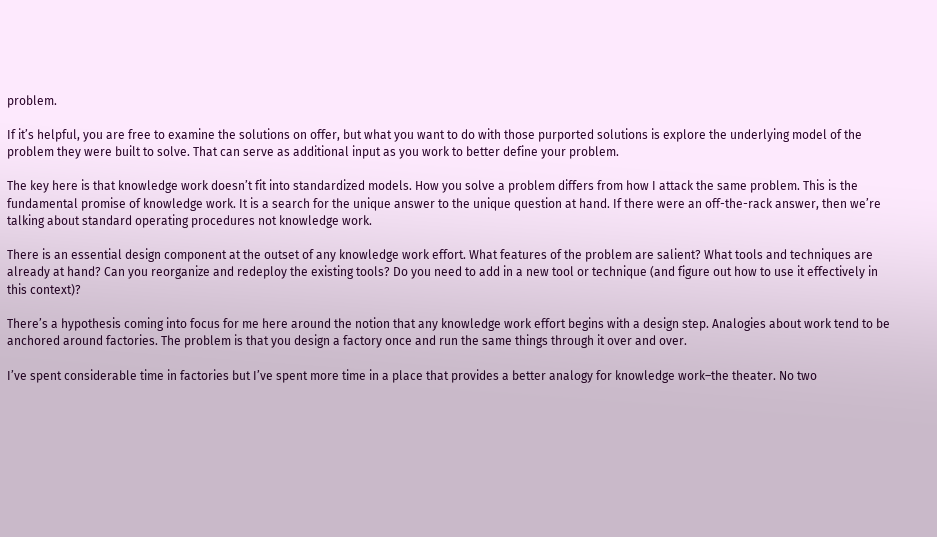problem.

If it’s helpful, you are free to examine the solutions on offer, but what you want to do with those purported solutions is explore the underlying model of the problem they were built to solve. That can serve as additional input as you work to better define your problem.

The key here is that knowledge work doesn’t fit into standardized models. How you solve a problem differs from how I attack the same problem. This is the fundamental promise of knowledge work. It is a search for the unique answer to the unique question at hand. If there were an off-the-rack answer, then we’re talking about standard operating procedures not knowledge work.

There is an essential design component at the outset of any knowledge work effort. What features of the problem are salient? What tools and techniques are already at hand? Can you reorganize and redeploy the existing tools? Do you need to add in a new tool or technique (and figure out how to use it effectively in this context)?

There’s a hypothesis coming into focus for me here around the notion that any knowledge work effort begins with a design step. Analogies about work tend to be anchored around factories. The problem is that you design a factory once and run the same things through it over and over.

I’ve spent considerable time in factories but I’ve spent more time in a place that provides a better analogy for knowledge work–the theater. No two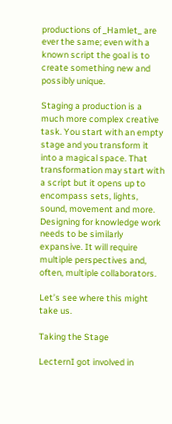productions of _Hamlet_ are ever the same; even with a known script the goal is to create something new and possibly unique.

Staging a production is a much more complex creative task. You start with an empty stage and you transform it into a magical space. That transformation may start with a script but it opens up to encompass sets, lights, sound, movement and more. Designing for knowledge work needs to be similarly expansive. It will require multiple perspectives and, often, multiple collaborators.

Let’s see where this might take us.

Taking the Stage

LecternI got involved in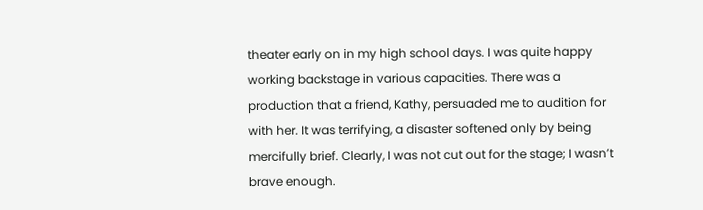theater early on in my high school days. I was quite happy working backstage in various capacities. There was a production that a friend, Kathy, persuaded me to audition for with her. It was terrifying, a disaster softened only by being mercifully brief. Clearly, I was not cut out for the stage; I wasn’t brave enough.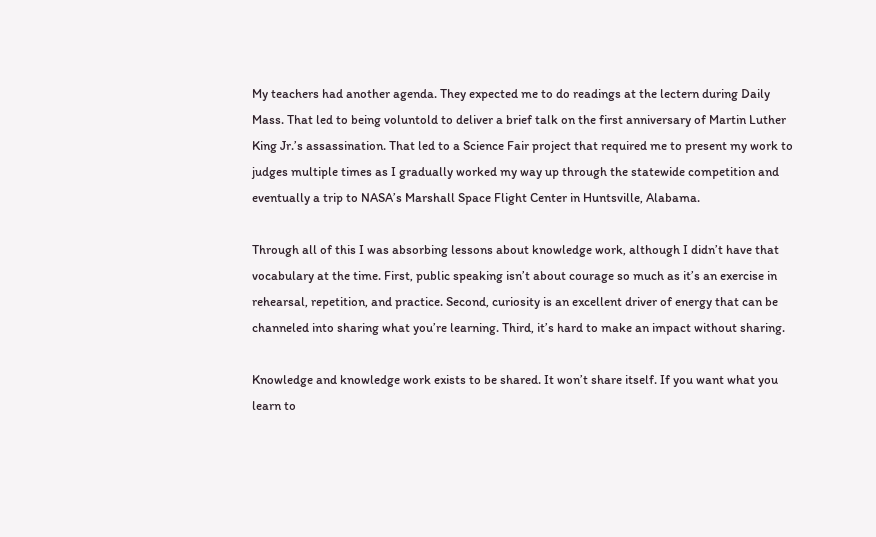My teachers had another agenda. They expected me to do readings at the lectern during Daily Mass. That led to being voluntold to deliver a brief talk on the first anniversary of Martin Luther King Jr.’s assassination. That led to a Science Fair project that required me to present my work to judges multiple times as I gradually worked my way up through the statewide competition and eventually a trip to NASA’s Marshall Space Flight Center in Huntsville, Alabama.

Through all of this I was absorbing lessons about knowledge work, although I didn’t have that vocabulary at the time. First, public speaking isn’t about courage so much as it’s an exercise in rehearsal, repetition, and practice. Second, curiosity is an excellent driver of energy that can be channeled into sharing what you’re learning. Third, it’s hard to make an impact without sharing.

Knowledge and knowledge work exists to be shared. It won’t share itself. If you want what you learn to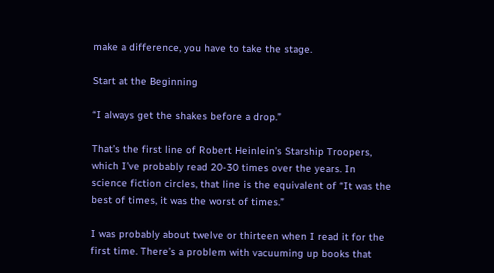make a difference, you have to take the stage.

Start at the Beginning

“I always get the shakes before a drop.”

That’s the first line of Robert Heinlein’s Starship Troopers, which I’ve probably read 20-30 times over the years. In science fiction circles, that line is the equivalent of “It was the best of times, it was the worst of times.”

I was probably about twelve or thirteen when I read it for the first time. There’s a problem with vacuuming up books that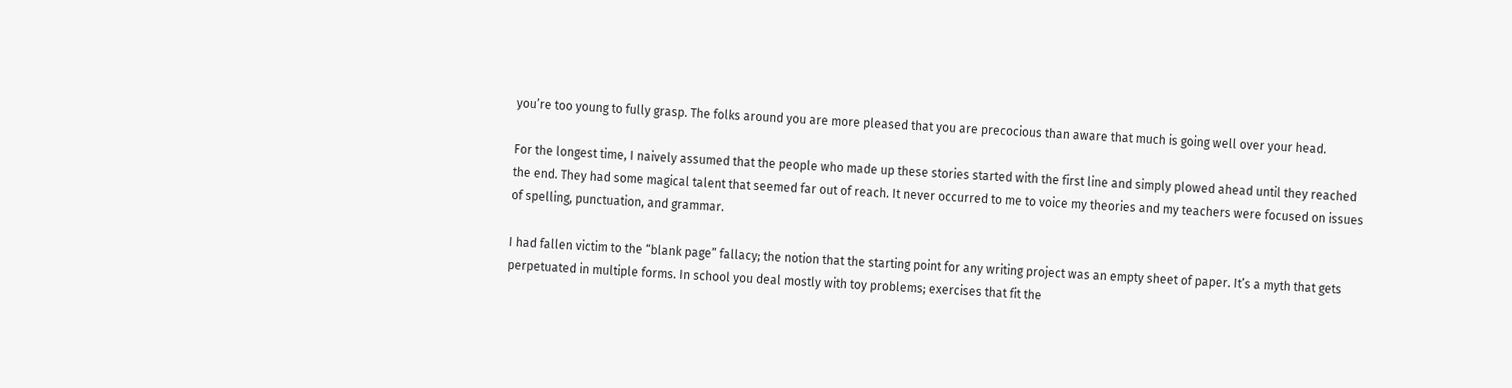you’re too young to fully grasp. The folks around you are more pleased that you are precocious than aware that much is going well over your head.

For the longest time, I naively assumed that the people who made up these stories started with the first line and simply plowed ahead until they reached the end. They had some magical talent that seemed far out of reach. It never occurred to me to voice my theories and my teachers were focused on issues of spelling, punctuation, and grammar.

I had fallen victim to the “blank page” fallacy; the notion that the starting point for any writing project was an empty sheet of paper. It’s a myth that gets perpetuated in multiple forms. In school you deal mostly with toy problems; exercises that fit the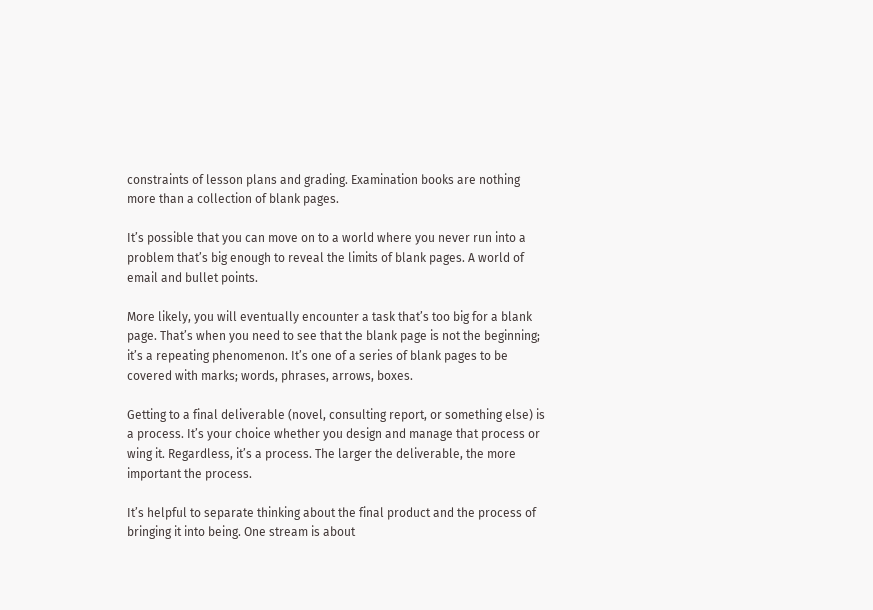constraints of lesson plans and grading. Examination books are nothing more than a collection of blank pages.

It’s possible that you can move on to a world where you never run into a problem that’s big enough to reveal the limits of blank pages. A world of email and bullet points.

More likely, you will eventually encounter a task that’s too big for a blank page. That’s when you need to see that the blank page is not the beginning; it’s a repeating phenomenon. It’s one of a series of blank pages to be covered with marks; words, phrases, arrows, boxes.

Getting to a final deliverable (novel, consulting report, or something else) is a process. It’s your choice whether you design and manage that process or wing it. Regardless, it’s a process. The larger the deliverable, the more important the process.

It’s helpful to separate thinking about the final product and the process of bringing it into being. One stream is about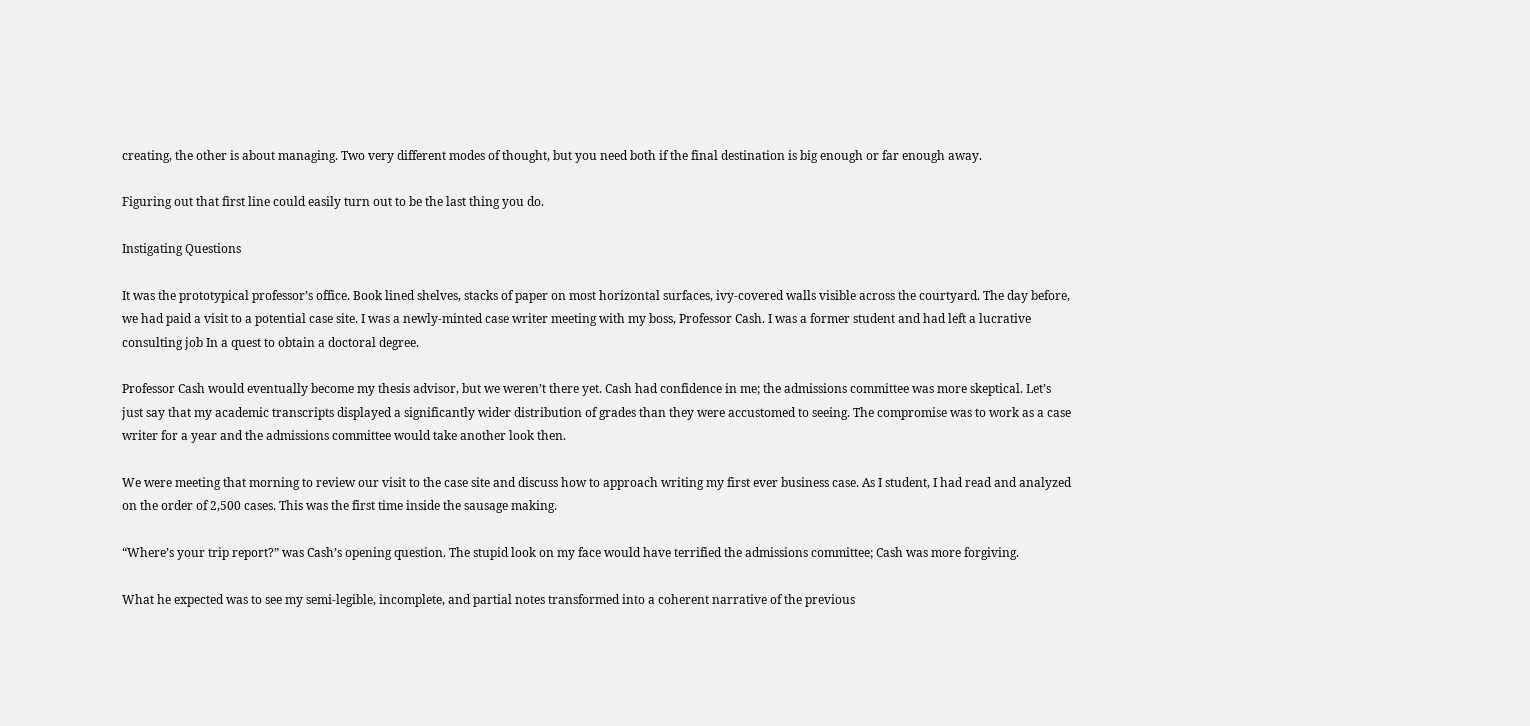creating, the other is about managing. Two very different modes of thought, but you need both if the final destination is big enough or far enough away.

Figuring out that first line could easily turn out to be the last thing you do.

Instigating Questions

It was the prototypical professor’s office. Book lined shelves, stacks of paper on most horizontal surfaces, ivy-covered walls visible across the courtyard. The day before, we had paid a visit to a potential case site. I was a newly-minted case writer meeting with my boss, Professor Cash. I was a former student and had left a lucrative consulting job In a quest to obtain a doctoral degree.

Professor Cash would eventually become my thesis advisor, but we weren’t there yet. Cash had confidence in me; the admissions committee was more skeptical. Let’s just say that my academic transcripts displayed a significantly wider distribution of grades than they were accustomed to seeing. The compromise was to work as a case writer for a year and the admissions committee would take another look then.

We were meeting that morning to review our visit to the case site and discuss how to approach writing my first ever business case. As I student, I had read and analyzed on the order of 2,500 cases. This was the first time inside the sausage making.

“Where’s your trip report?” was Cash’s opening question. The stupid look on my face would have terrified the admissions committee; Cash was more forgiving.

What he expected was to see my semi-legible, incomplete, and partial notes transformed into a coherent narrative of the previous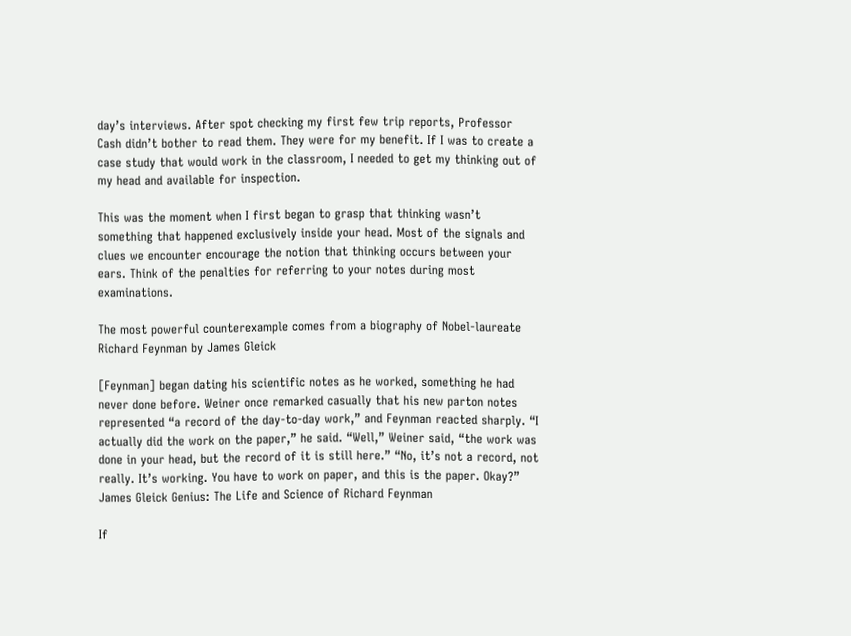day’s interviews. After spot checking my first few trip reports, Professor Cash didn’t bother to read them. They were for my benefit. If I was to create a case study that would work in the classroom, I needed to get my thinking out of my head and available for inspection.

This was the moment when I first began to grasp that thinking wasn’t something that happened exclusively inside your head. Most of the signals and clues we encounter encourage the notion that thinking occurs between your ears. Think of the penalties for referring to your notes during most examinations.

The most powerful counterexample comes from a biography of Nobel-laureate Richard Feynman by James Gleick

[Feynman] began dating his scientific notes as he worked, something he had never done before. Weiner once remarked casually that his new parton notes represented “a record of the day-to-day work,” and Feynman reacted sharply. “I actually did the work on the paper,” he said. “Well,” Weiner said, “the work was done in your head, but the record of it is still here.” “No, it’s not a record, not really. It’s working. You have to work on paper, and this is the paper. Okay?” James Gleick Genius: The Life and Science of Richard Feynman

If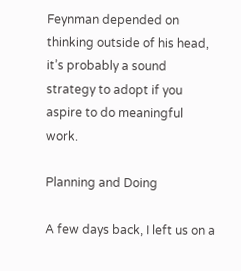Feynman depended on thinking outside of his head, it’s probably a sound strategy to adopt if you aspire to do meaningful work.

Planning and Doing

A few days back, I left us on a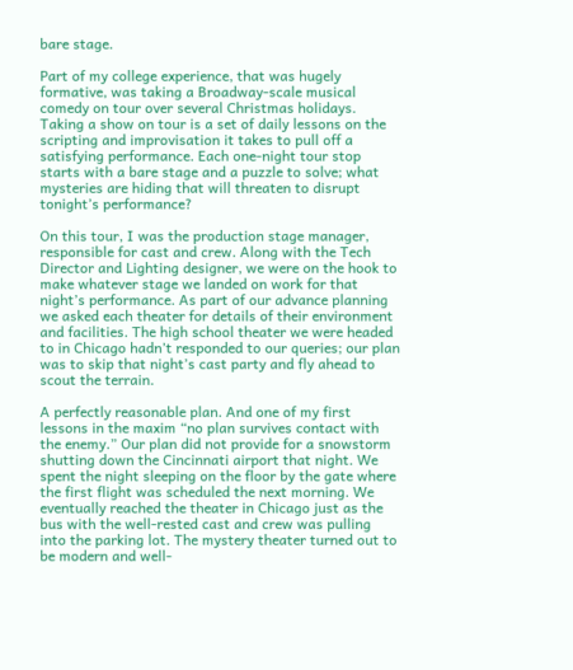bare stage.

Part of my college experience, that was hugely formative, was taking a Broadway-scale musical comedy on tour over several Christmas holidays. Taking a show on tour is a set of daily lessons on the scripting and improvisation it takes to pull off a satisfying performance. Each one-night tour stop starts with a bare stage and a puzzle to solve; what mysteries are hiding that will threaten to disrupt tonight’s performance?

On this tour, I was the production stage manager, responsible for cast and crew. Along with the Tech Director and Lighting designer, we were on the hook to make whatever stage we landed on work for that night’s performance. As part of our advance planning we asked each theater for details of their environment and facilities. The high school theater we were headed to in Chicago hadn’t responded to our queries; our plan was to skip that night’s cast party and fly ahead to scout the terrain.

A perfectly reasonable plan. And one of my first lessons in the maxim “no plan survives contact with the enemy.” Our plan did not provide for a snowstorm shutting down the Cincinnati airport that night. We spent the night sleeping on the floor by the gate where the first flight was scheduled the next morning. We eventually reached the theater in Chicago just as the bus with the well-rested cast and crew was pulling into the parking lot. The mystery theater turned out to be modern and well-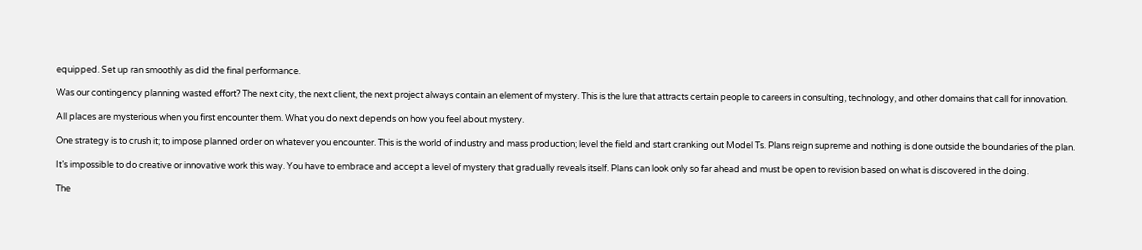equipped. Set up ran smoothly as did the final performance.

Was our contingency planning wasted effort? The next city, the next client, the next project always contain an element of mystery. This is the lure that attracts certain people to careers in consulting, technology, and other domains that call for innovation.

All places are mysterious when you first encounter them. What you do next depends on how you feel about mystery.

One strategy is to crush it; to impose planned order on whatever you encounter. This is the world of industry and mass production; level the field and start cranking out Model Ts. Plans reign supreme and nothing is done outside the boundaries of the plan.

It’s impossible to do creative or innovative work this way. You have to embrace and accept a level of mystery that gradually reveals itself. Plans can look only so far ahead and must be open to revision based on what is discovered in the doing.

The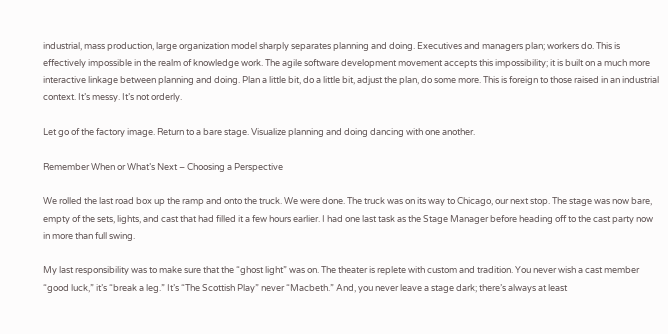industrial, mass production, large organization model sharply separates planning and doing. Executives and managers plan; workers do. This is effectively impossible in the realm of knowledge work. The agile software development movement accepts this impossibility; it is built on a much more interactive linkage between planning and doing. Plan a little bit, do a little bit, adjust the plan, do some more. This is foreign to those raised in an industrial context. It’s messy. It’s not orderly.

Let go of the factory image. Return to a bare stage. Visualize planning and doing dancing with one another.

Remember When or What’s Next – Choosing a Perspective

We rolled the last road box up the ramp and onto the truck. We were done. The truck was on its way to Chicago, our next stop. The stage was now bare, empty of the sets, lights, and cast that had filled it a few hours earlier. I had one last task as the Stage Manager before heading off to the cast party now in more than full swing.

My last responsibility was to make sure that the “ghost light” was on. The theater is replete with custom and tradition. You never wish a cast member “good luck,” it’s “break a leg.” It’s “The Scottish Play” never “Macbeth.” And, you never leave a stage dark; there’s always at least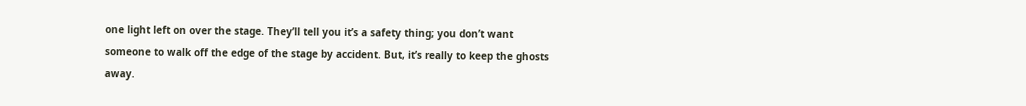one light left on over the stage. They’ll tell you it’s a safety thing; you don’t want someone to walk off the edge of the stage by accident. But, it’s really to keep the ghosts away.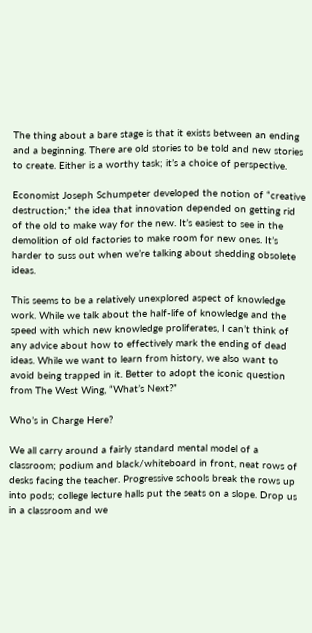The thing about a bare stage is that it exists between an ending and a beginning. There are old stories to be told and new stories to create. Either is a worthy task; it’s a choice of perspective.

Economist Joseph Schumpeter developed the notion of “creative destruction;” the idea that innovation depended on getting rid of the old to make way for the new. It’s easiest to see in the demolition of old factories to make room for new ones. It’s harder to suss out when we’re talking about shedding obsolete ideas.

This seems to be a relatively unexplored aspect of knowledge work. While we talk about the half-life of knowledge and the speed with which new knowledge proliferates, I can’t think of any advice about how to effectively mark the ending of dead ideas. While we want to learn from history, we also want to avoid being trapped in it. Better to adopt the iconic question from The West Wing, “What’s Next?”

Who’s in Charge Here?

We all carry around a fairly standard mental model of a classroom; podium and black/whiteboard in front, neat rows of desks facing the teacher. Progressive schools break the rows up into pods; college lecture halls put the seats on a slope. Drop us in a classroom and we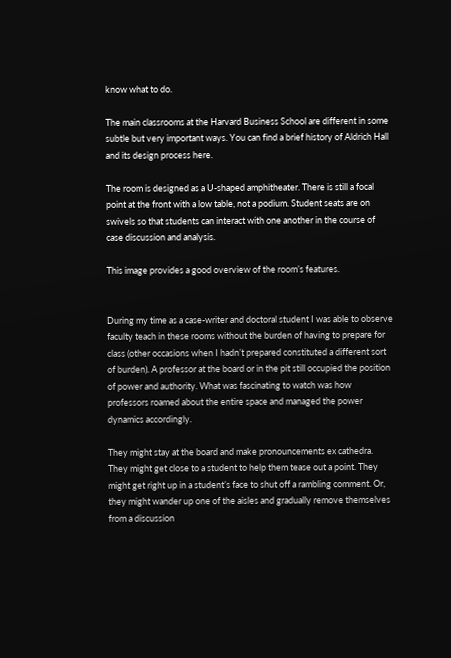know what to do.

The main classrooms at the Harvard Business School are different in some subtle but very important ways. You can find a brief history of Aldrich Hall and its design process here.

The room is designed as a U-shaped amphitheater. There is still a focal point at the front with a low table, not a podium. Student seats are on swivels so that students can interact with one another in the course of case discussion and analysis.

This image provides a good overview of the room’s features.


During my time as a case-writer and doctoral student I was able to observe faculty teach in these rooms without the burden of having to prepare for class (other occasions when I hadn’t prepared constituted a different sort of burden). A professor at the board or in the pit still occupied the position of power and authority. What was fascinating to watch was how professors roamed about the entire space and managed the power dynamics accordingly.

They might stay at the board and make pronouncements ex cathedra. They might get close to a student to help them tease out a point. They might get right up in a student’s face to shut off a rambling comment. Or, they might wander up one of the aisles and gradually remove themselves from a discussion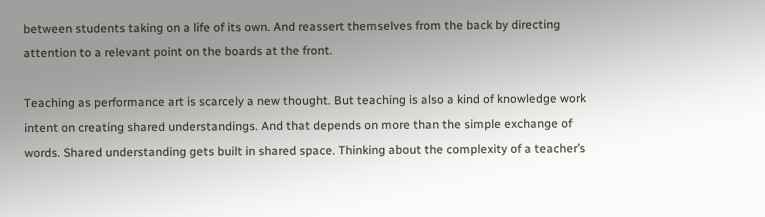between students taking on a life of its own. And reassert themselves from the back by directing attention to a relevant point on the boards at the front.

Teaching as performance art is scarcely a new thought. But teaching is also a kind of knowledge work intent on creating shared understandings. And that depends on more than the simple exchange of words. Shared understanding gets built in shared space. Thinking about the complexity of a teacher’s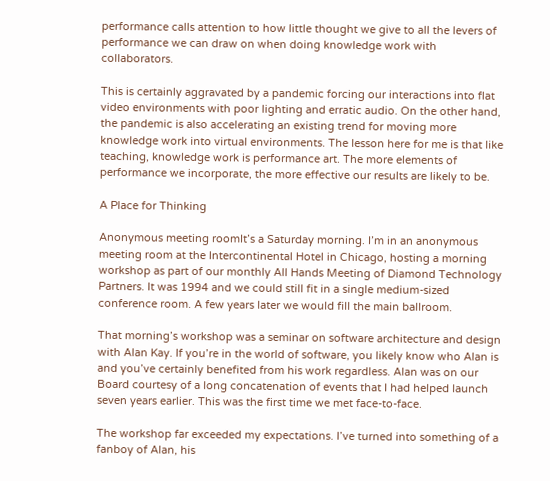performance calls attention to how little thought we give to all the levers of performance we can draw on when doing knowledge work with collaborators.

This is certainly aggravated by a pandemic forcing our interactions into flat video environments with poor lighting and erratic audio. On the other hand, the pandemic is also accelerating an existing trend for moving more knowledge work into virtual environments. The lesson here for me is that like teaching, knowledge work is performance art. The more elements of performance we incorporate, the more effective our results are likely to be.

A Place for Thinking

Anonymous meeting roomIt’s a Saturday morning. I’m in an anonymous meeting room at the Intercontinental Hotel in Chicago, hosting a morning workshop as part of our monthly All Hands Meeting of Diamond Technology Partners. It was 1994 and we could still fit in a single medium-sized conference room. A few years later we would fill the main ballroom.

That morning’s workshop was a seminar on software architecture and design with Alan Kay. If you’re in the world of software, you likely know who Alan is and you’ve certainly benefited from his work regardless. Alan was on our Board courtesy of a long concatenation of events that I had helped launch seven years earlier. This was the first time we met face-to-face.

The workshop far exceeded my expectations. I’ve turned into something of a fanboy of Alan, his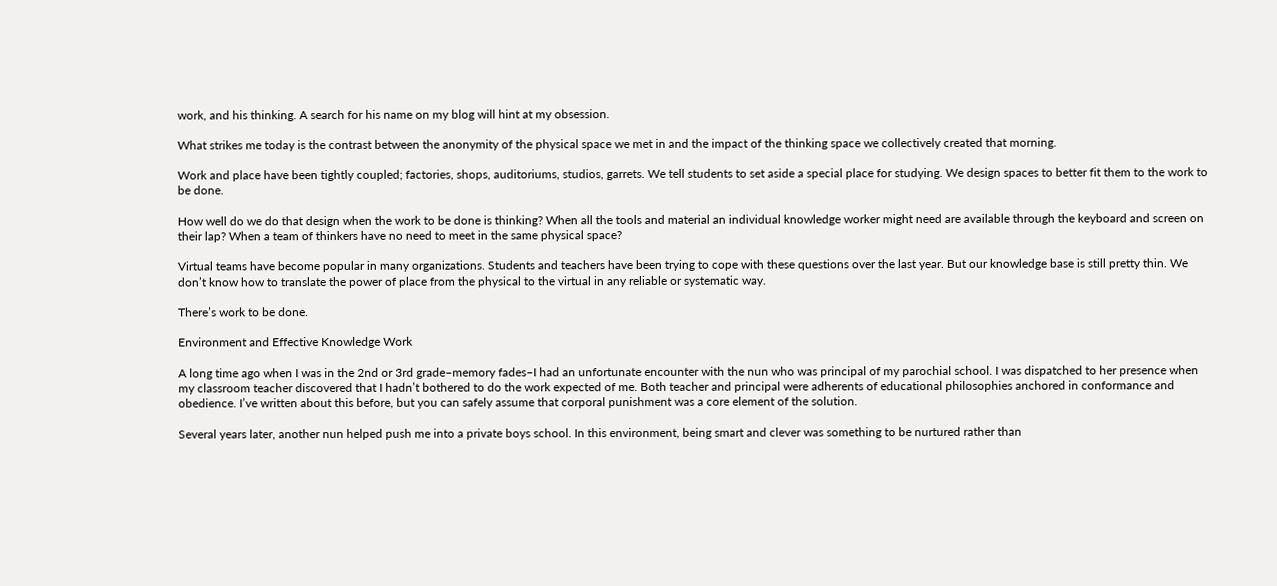work, and his thinking. A search for his name on my blog will hint at my obsession.

What strikes me today is the contrast between the anonymity of the physical space we met in and the impact of the thinking space we collectively created that morning.

Work and place have been tightly coupled; factories, shops, auditoriums, studios, garrets. We tell students to set aside a special place for studying. We design spaces to better fit them to the work to be done.

How well do we do that design when the work to be done is thinking? When all the tools and material an individual knowledge worker might need are available through the keyboard and screen on their lap? When a team of thinkers have no need to meet in the same physical space?

Virtual teams have become popular in many organizations. Students and teachers have been trying to cope with these questions over the last year. But our knowledge base is still pretty thin. We don’t know how to translate the power of place from the physical to the virtual in any reliable or systematic way.

There’s work to be done.

Environment and Effective Knowledge Work

A long time ago when I was in the 2nd or 3rd grade–memory fades–I had an unfortunate encounter with the nun who was principal of my parochial school. I was dispatched to her presence when my classroom teacher discovered that I hadn’t bothered to do the work expected of me. Both teacher and principal were adherents of educational philosophies anchored in conformance and obedience. I’ve written about this before, but you can safely assume that corporal punishment was a core element of the solution.

Several years later, another nun helped push me into a private boys school. In this environment, being smart and clever was something to be nurtured rather than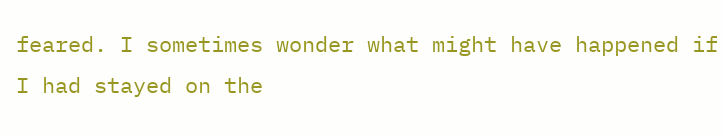feared. I sometimes wonder what might have happened if I had stayed on the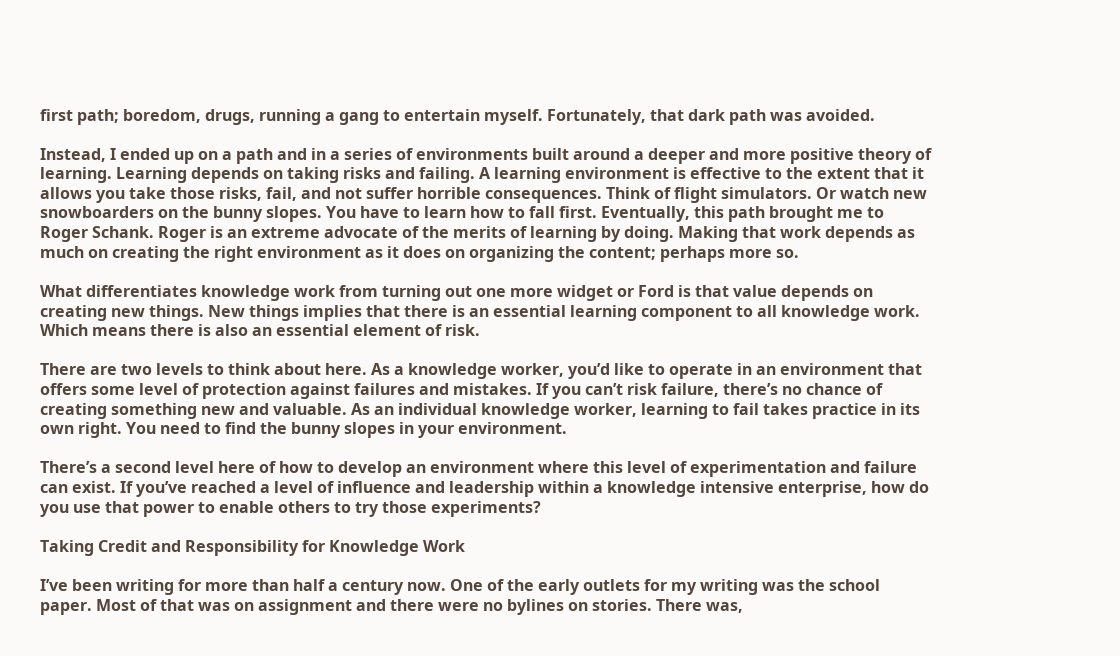first path; boredom, drugs, running a gang to entertain myself. Fortunately, that dark path was avoided.

Instead, I ended up on a path and in a series of environments built around a deeper and more positive theory of learning. Learning depends on taking risks and failing. A learning environment is effective to the extent that it allows you take those risks, fail, and not suffer horrible consequences. Think of flight simulators. Or watch new snowboarders on the bunny slopes. You have to learn how to fall first. Eventually, this path brought me to Roger Schank. Roger is an extreme advocate of the merits of learning by doing. Making that work depends as much on creating the right environment as it does on organizing the content; perhaps more so.

What differentiates knowledge work from turning out one more widget or Ford is that value depends on creating new things. New things implies that there is an essential learning component to all knowledge work. Which means there is also an essential element of risk.

There are two levels to think about here. As a knowledge worker, you’d like to operate in an environment that offers some level of protection against failures and mistakes. If you can’t risk failure, there’s no chance of creating something new and valuable. As an individual knowledge worker, learning to fail takes practice in its own right. You need to find the bunny slopes in your environment.

There’s a second level here of how to develop an environment where this level of experimentation and failure can exist. If you’ve reached a level of influence and leadership within a knowledge intensive enterprise, how do you use that power to enable others to try those experiments?

Taking Credit and Responsibility for Knowledge Work

I’ve been writing for more than half a century now. One of the early outlets for my writing was the school paper. Most of that was on assignment and there were no bylines on stories. There was,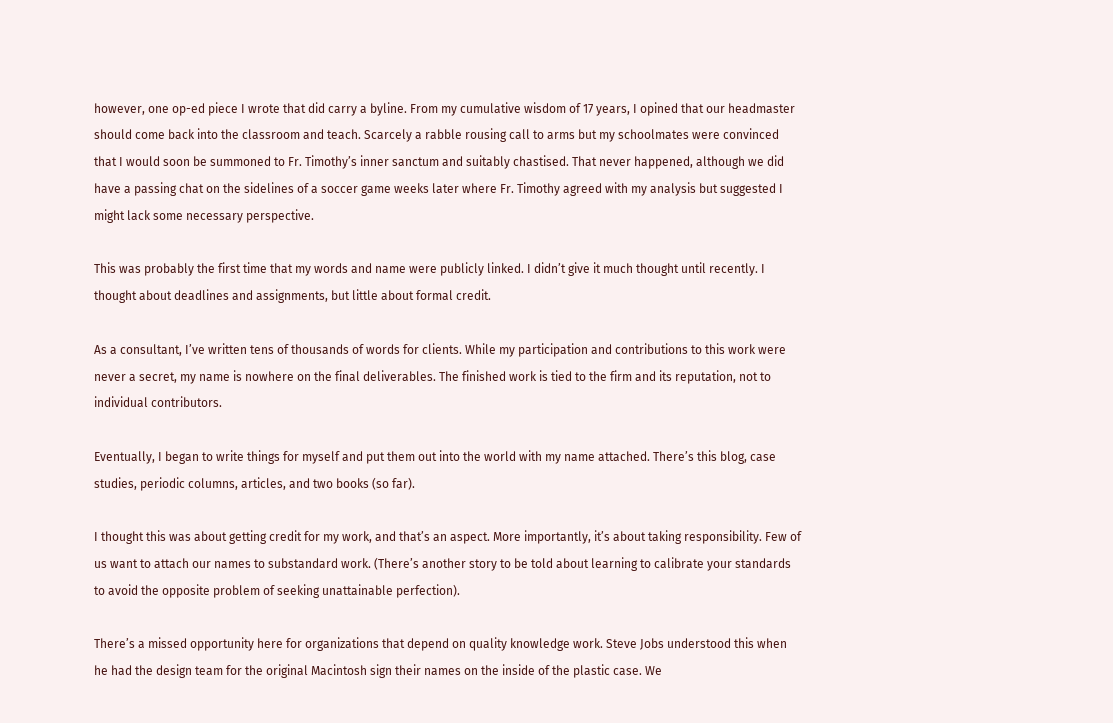however, one op-ed piece I wrote that did carry a byline. From my cumulative wisdom of 17 years, I opined that our headmaster should come back into the classroom and teach. Scarcely a rabble rousing call to arms but my schoolmates were convinced that I would soon be summoned to Fr. Timothy’s inner sanctum and suitably chastised. That never happened, although we did have a passing chat on the sidelines of a soccer game weeks later where Fr. Timothy agreed with my analysis but suggested I might lack some necessary perspective.

This was probably the first time that my words and name were publicly linked. I didn’t give it much thought until recently. I thought about deadlines and assignments, but little about formal credit.

As a consultant, I’ve written tens of thousands of words for clients. While my participation and contributions to this work were never a secret, my name is nowhere on the final deliverables. The finished work is tied to the firm and its reputation, not to individual contributors.

Eventually, I began to write things for myself and put them out into the world with my name attached. There’s this blog, case studies, periodic columns, articles, and two books (so far).

I thought this was about getting credit for my work, and that’s an aspect. More importantly, it’s about taking responsibility. Few of us want to attach our names to substandard work. (There’s another story to be told about learning to calibrate your standards to avoid the opposite problem of seeking unattainable perfection).

There’s a missed opportunity here for organizations that depend on quality knowledge work. Steve Jobs understood this when he had the design team for the original Macintosh sign their names on the inside of the plastic case. We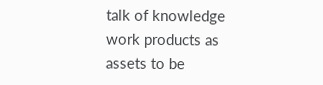talk of knowledge work products as assets to be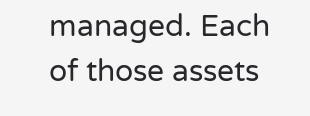managed. Each of those assets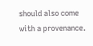should also come with a provenance.